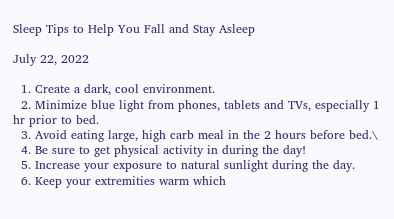Sleep Tips to Help You Fall and Stay Asleep

July 22, 2022

  1. Create a dark, cool environment.
  2. Minimize blue light from phones, tablets and TVs, especially 1 hr prior to bed.
  3. Avoid eating large, high carb meal in the 2 hours before bed.\
  4. Be sure to get physical activity in during the day!
  5. Increase your exposure to natural sunlight during the day.
  6. Keep your extremities warm which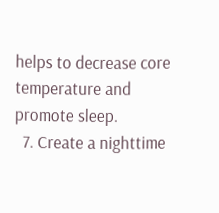helps to decrease core temperature and promote sleep.
  7. Create a nighttime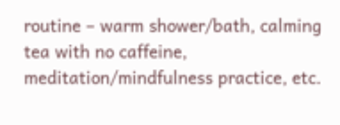routine – warm shower/bath, calming tea with no caffeine, meditation/mindfulness practice, etc.